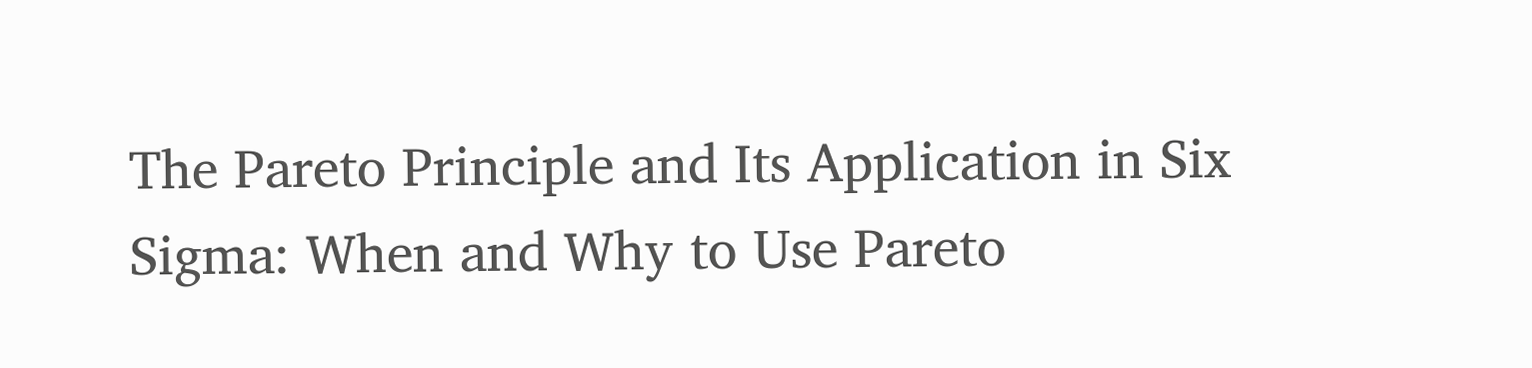The Pareto Principle and Its Application in Six Sigma: When and Why to Use Pareto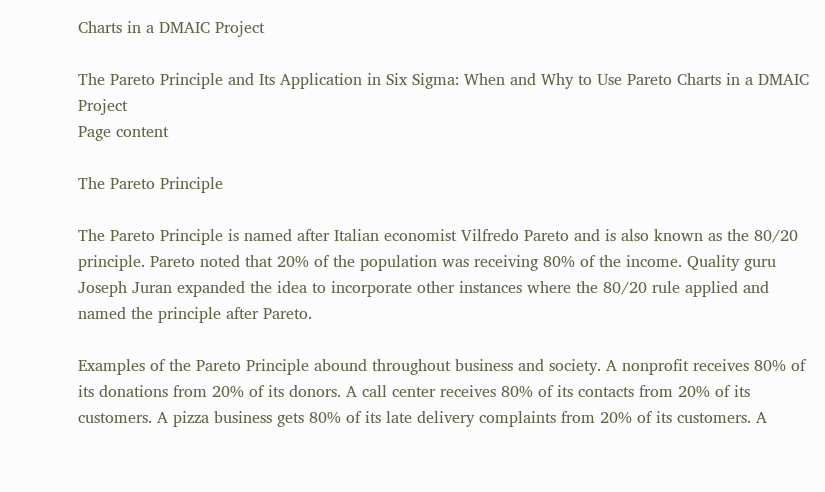Charts in a DMAIC Project

The Pareto Principle and Its Application in Six Sigma: When and Why to Use Pareto Charts in a DMAIC Project
Page content

The Pareto Principle

The Pareto Principle is named after Italian economist Vilfredo Pareto and is also known as the 80/20 principle. Pareto noted that 20% of the population was receiving 80% of the income. Quality guru Joseph Juran expanded the idea to incorporate other instances where the 80/20 rule applied and named the principle after Pareto.

Examples of the Pareto Principle abound throughout business and society. A nonprofit receives 80% of its donations from 20% of its donors. A call center receives 80% of its contacts from 20% of its customers. A pizza business gets 80% of its late delivery complaints from 20% of its customers. A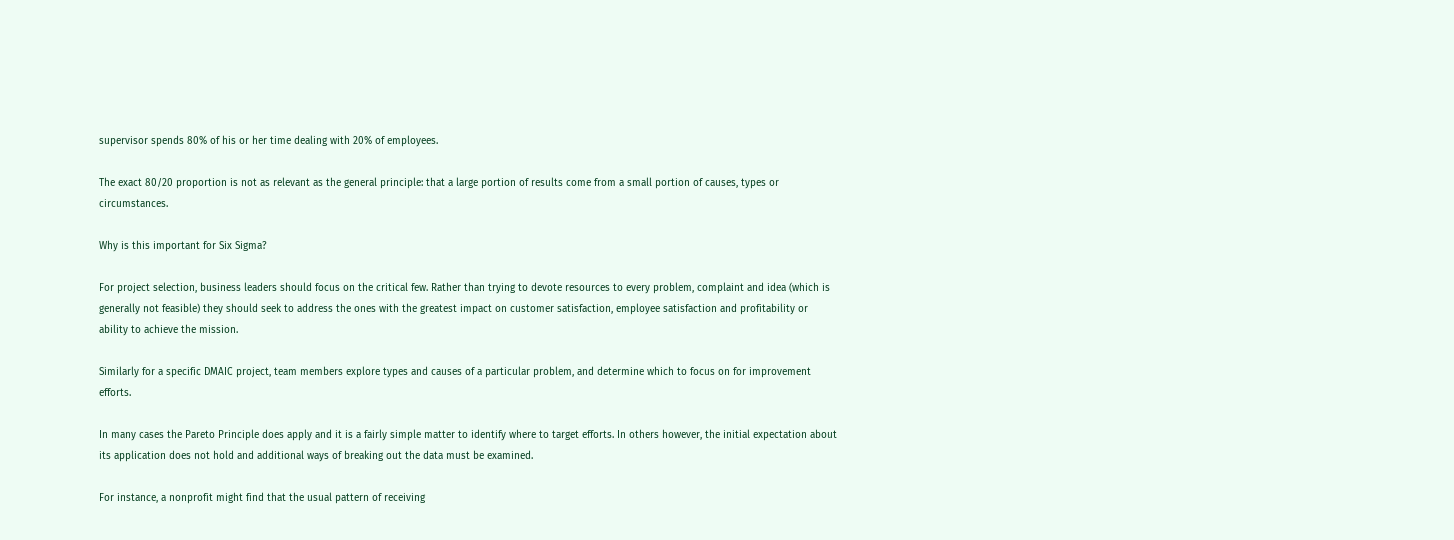supervisor spends 80% of his or her time dealing with 20% of employees.

The exact 80/20 proportion is not as relevant as the general principle: that a large portion of results come from a small portion of causes, types or circumstances.

Why is this important for Six Sigma?

For project selection, business leaders should focus on the critical few. Rather than trying to devote resources to every problem, complaint and idea (which is generally not feasible) they should seek to address the ones with the greatest impact on customer satisfaction, employee satisfaction and profitability or ability to achieve the mission.

Similarly for a specific DMAIC project, team members explore types and causes of a particular problem, and determine which to focus on for improvement efforts.

In many cases the Pareto Principle does apply and it is a fairly simple matter to identify where to target efforts. In others however, the initial expectation about its application does not hold and additional ways of breaking out the data must be examined.

For instance, a nonprofit might find that the usual pattern of receiving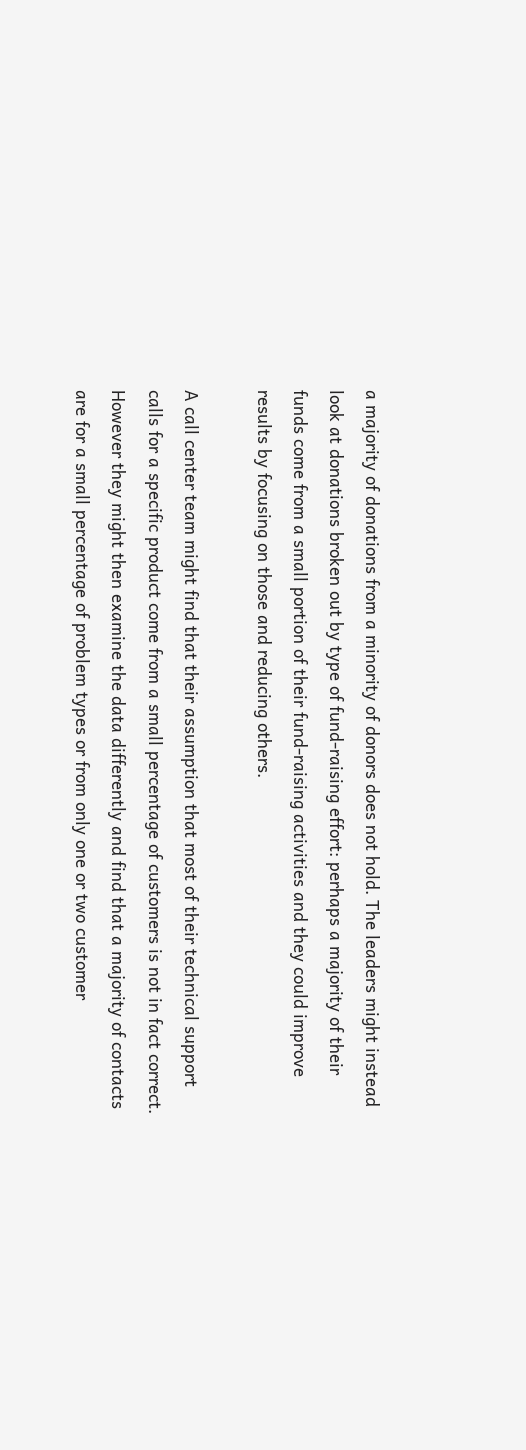a majority of donations from a minority of donors does not hold. The leaders might instead look at donations broken out by type of fund-raising effort: perhaps a majority of their funds come from a small portion of their fund-raising activities and they could improve results by focusing on those and reducing others.

A call center team might find that their assumption that most of their technical support calls for a specific product come from a small percentage of customers is not in fact correct. However they might then examine the data differently and find that a majority of contacts are for a small percentage of problem types or from only one or two customer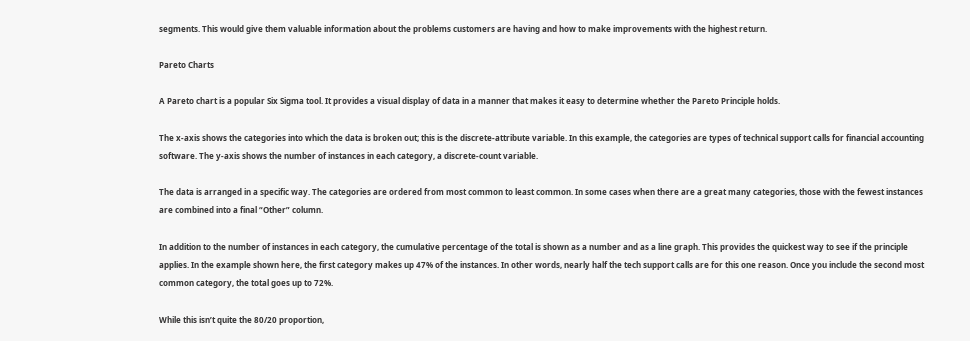segments. This would give them valuable information about the problems customers are having and how to make improvements with the highest return.

Pareto Charts

A Pareto chart is a popular Six Sigma tool. It provides a visual display of data in a manner that makes it easy to determine whether the Pareto Principle holds.

The x-axis shows the categories into which the data is broken out; this is the discrete-attribute variable. In this example, the categories are types of technical support calls for financial accounting software. The y-axis shows the number of instances in each category, a discrete-count variable.

The data is arranged in a specific way. The categories are ordered from most common to least common. In some cases when there are a great many categories, those with the fewest instances are combined into a final “Other” column.

In addition to the number of instances in each category, the cumulative percentage of the total is shown as a number and as a line graph. This provides the quickest way to see if the principle applies. In the example shown here, the first category makes up 47% of the instances. In other words, nearly half the tech support calls are for this one reason. Once you include the second most common category, the total goes up to 72%.

While this isn’t quite the 80/20 proportion,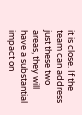it is close. If the team can address just these two areas, they will have a substantial impact on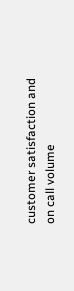customer satisfaction and on call volume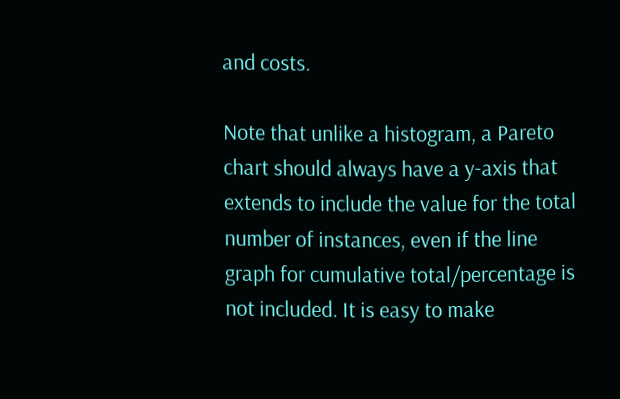and costs.

Note that unlike a histogram, a Pareto chart should always have a y-axis that extends to include the value for the total number of instances, even if the line graph for cumulative total/percentage is not included. It is easy to make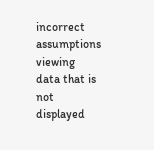incorrect assumptions viewing data that is not displayed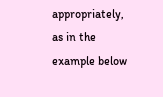appropriately, as in the example below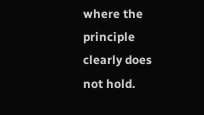where the principle clearly does not hold.